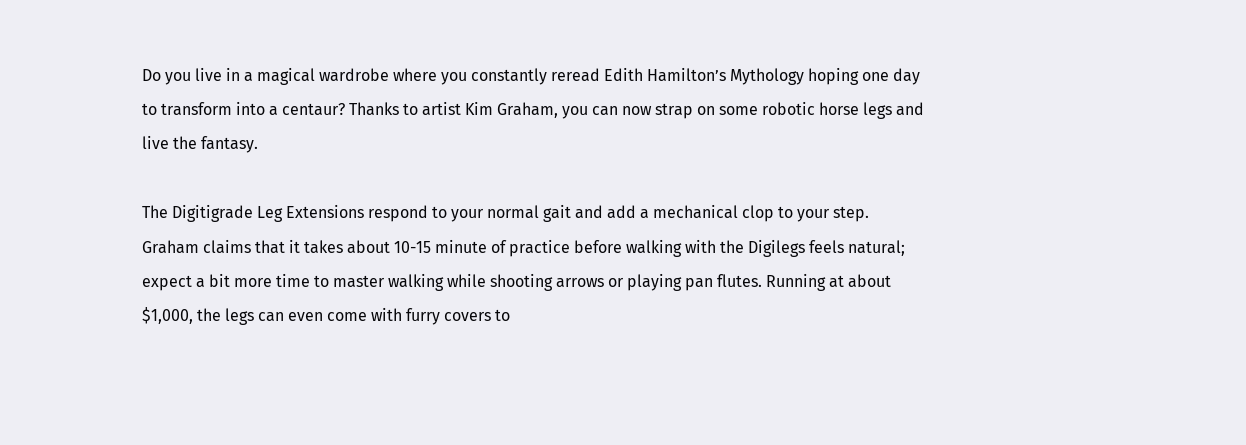Do you live in a magical wardrobe where you constantly reread Edith Hamilton’s Mythology hoping one day to transform into a centaur? Thanks to artist Kim Graham, you can now strap on some robotic horse legs and live the fantasy.

The Digitigrade Leg Extensions respond to your normal gait and add a mechanical clop to your step. Graham claims that it takes about 10-15 minute of practice before walking with the Digilegs feels natural; expect a bit more time to master walking while shooting arrows or playing pan flutes. Running at about $1,000, the legs can even come with furry covers to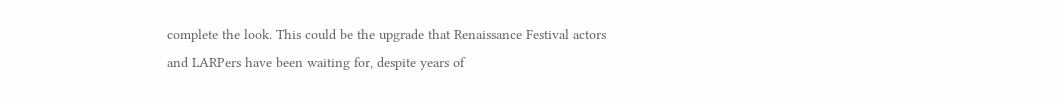complete the look. This could be the upgrade that Renaissance Festival actors and LARPers have been waiting for, despite years of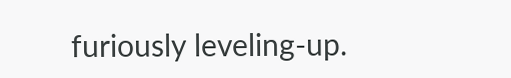furiously leveling-up.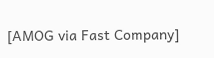[AMOG via Fast Company]